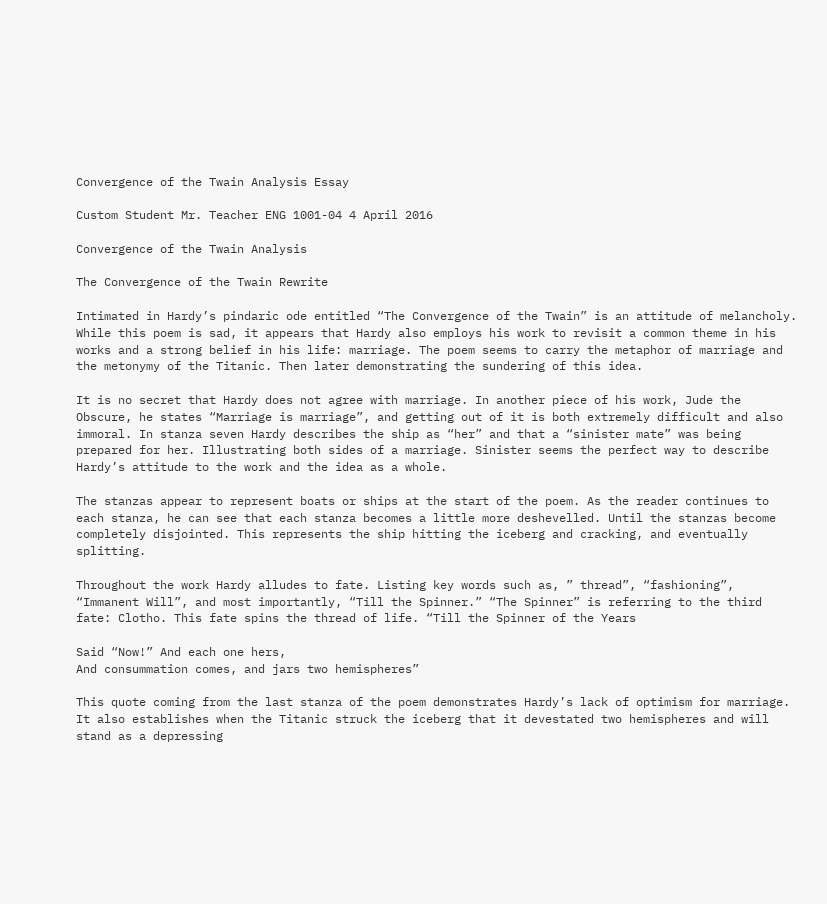Convergence of the Twain Analysis Essay

Custom Student Mr. Teacher ENG 1001-04 4 April 2016

Convergence of the Twain Analysis

The Convergence of the Twain Rewrite

Intimated in Hardy’s pindaric ode entitled “The Convergence of the Twain” is an attitude of melancholy. While this poem is sad, it appears that Hardy also employs his work to revisit a common theme in his works and a strong belief in his life: marriage. The poem seems to carry the metaphor of marriage and the metonymy of the Titanic. Then later demonstrating the sundering of this idea.

It is no secret that Hardy does not agree with marriage. In another piece of his work, Jude the Obscure, he states “Marriage is marriage”, and getting out of it is both extremely difficult and also immoral. In stanza seven Hardy describes the ship as “her” and that a “sinister mate” was being prepared for her. Illustrating both sides of a marriage. Sinister seems the perfect way to describe Hardy’s attitude to the work and the idea as a whole.

The stanzas appear to represent boats or ships at the start of the poem. As the reader continues to each stanza, he can see that each stanza becomes a little more deshevelled. Until the stanzas become completely disjointed. This represents the ship hitting the iceberg and cracking, and eventually splitting.

Throughout the work Hardy alludes to fate. Listing key words such as, ” thread”, “fashioning”, “Immanent Will”, and most importantly, “Till the Spinner.” “The Spinner” is referring to the third fate: Clotho. This fate spins the thread of life. “Till the Spinner of the Years

Said “Now!” And each one hers,
And consummation comes, and jars two hemispheres”

This quote coming from the last stanza of the poem demonstrates Hardy’s lack of optimism for marriage. It also establishes when the Titanic struck the iceberg that it devestated two hemispheres and will stand as a depressing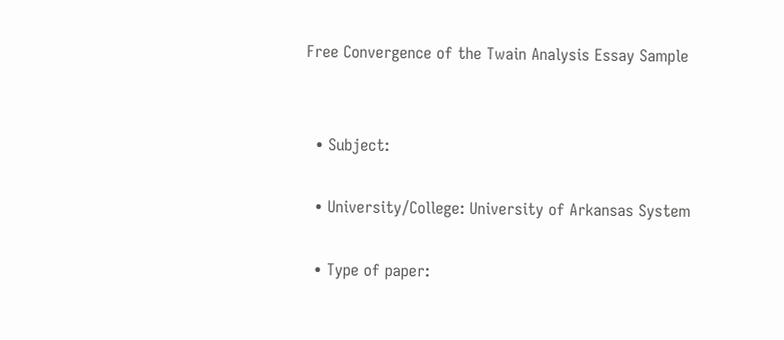Free Convergence of the Twain Analysis Essay Sample


  • Subject:

  • University/College: University of Arkansas System

  • Type of paper: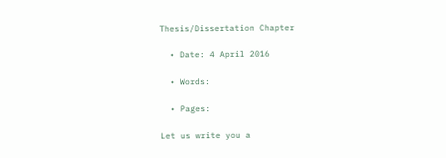Thesis/Dissertation Chapter

  • Date: 4 April 2016

  • Words:

  • Pages:

Let us write you a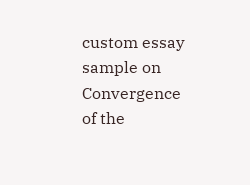custom essay sample on Convergence of the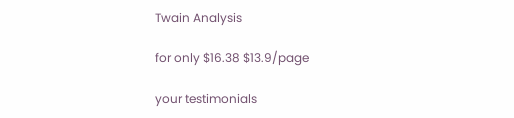Twain Analysis

for only $16.38 $13.9/page

your testimonials